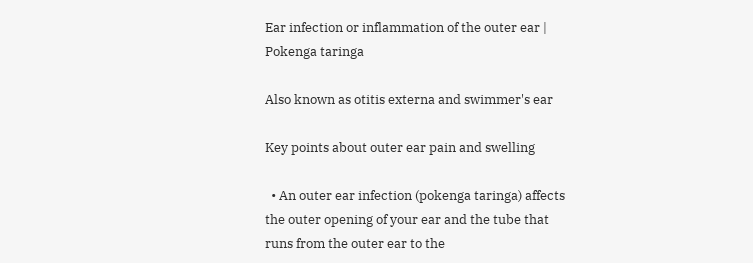Ear infection or inflammation of the outer ear | Pokenga taringa

Also known as otitis externa and swimmer's ear

Key points about outer ear pain and swelling

  • An outer ear infection (pokenga taringa) affects the outer opening of your ear and the tube that runs from the outer ear to the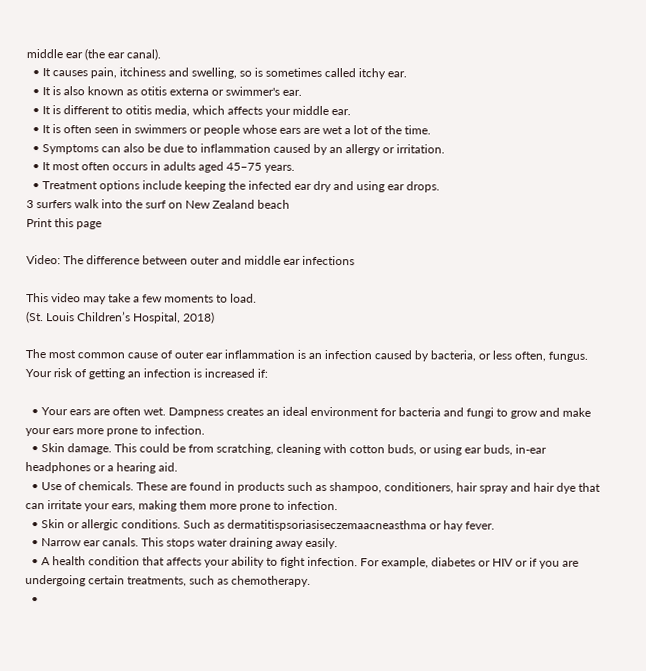middle ear (the ear canal).
  • It causes pain, itchiness and swelling, so is sometimes called itchy ear.
  • It is also known as otitis externa or swimmer's ear.
  • It is different to otitis media, which affects your middle ear.
  • It is often seen in swimmers or people whose ears are wet a lot of the time.
  • Symptoms can also be due to inflammation caused by an allergy or irritation.
  • It most often occurs in adults aged 45–75 years.
  • Treatment options include keeping the infected ear dry and using ear drops.
3 surfers walk into the surf on New Zealand beach
Print this page

Video: The difference between outer and middle ear infections

This video may take a few moments to load.
(St. Louis Children’s Hospital, 2018)

The most common cause of outer ear inflammation is an infection caused by bacteria, or less often, fungus. Your risk of getting an infection is increased if:

  • Your ears are often wet. Dampness creates an ideal environment for bacteria and fungi to grow and make your ears more prone to infection.
  • Skin damage. This could be from scratching, cleaning with cotton buds, or using ear buds, in-ear headphones or a hearing aid.
  • Use of chemicals. These are found in products such as shampoo, conditioners, hair spray and hair dye that can irritate your ears, making them more prone to infection.
  • Skin or allergic conditions. Such as dermatitispsoriasiseczemaacneasthma or hay fever.
  • Narrow ear canals. This stops water draining away easily.
  • A health condition that affects your ability to fight infection. For example, diabetes or HIV or if you are undergoing certain treatments, such as chemotherapy.
  •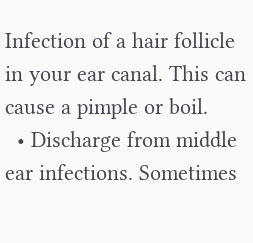Infection of a hair follicle in your ear canal. This can cause a pimple or boil.
  • Discharge from middle ear infections. Sometimes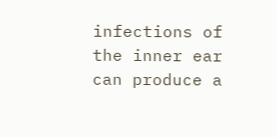infections of the inner ear can produce a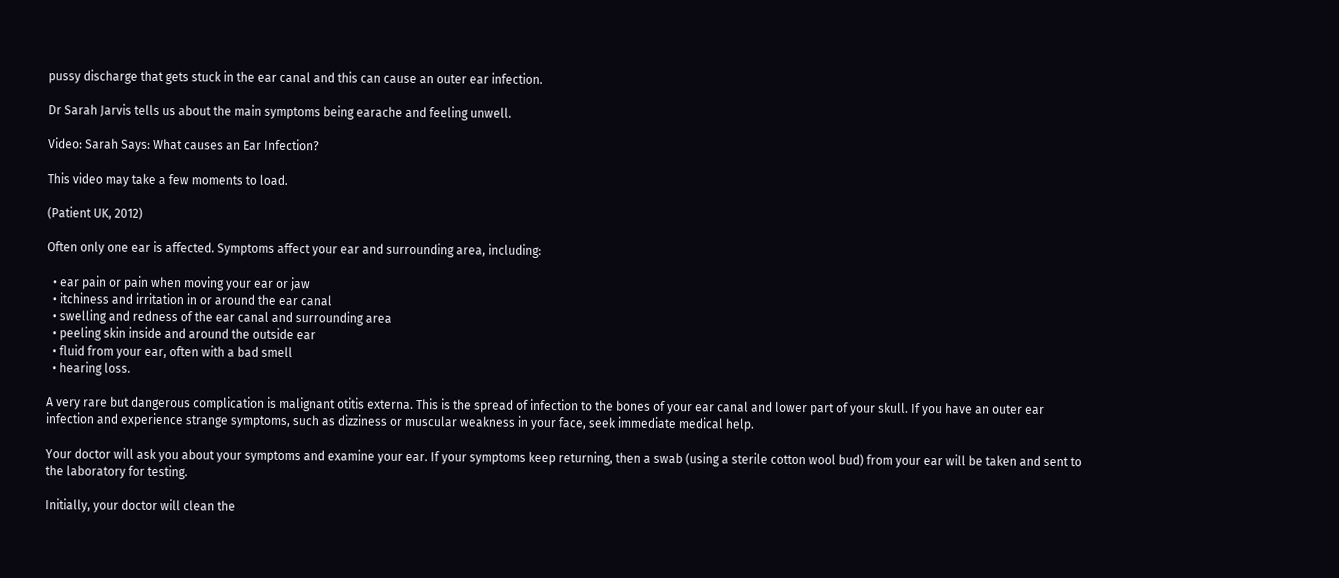pussy discharge that gets stuck in the ear canal and this can cause an outer ear infection.

Dr Sarah Jarvis tells us about the main symptoms being earache and feeling unwell.

Video: Sarah Says: What causes an Ear Infection?

This video may take a few moments to load.

(Patient UK, 2012)

Often only one ear is affected. Symptoms affect your ear and surrounding area, including:

  • ear pain or pain when moving your ear or jaw
  • itchiness and irritation in or around the ear canal
  • swelling and redness of the ear canal and surrounding area
  • peeling skin inside and around the outside ear
  • fluid from your ear, often with a bad smell
  • hearing loss.

A very rare but dangerous complication is malignant otitis externa. This is the spread of infection to the bones of your ear canal and lower part of your skull. If you have an outer ear infection and experience strange symptoms, such as dizziness or muscular weakness in your face, seek immediate medical help.

Your doctor will ask you about your symptoms and examine your ear. If your symptoms keep returning, then a swab (using a sterile cotton wool bud) from your ear will be taken and sent to the laboratory for testing.

Initially, your doctor will clean the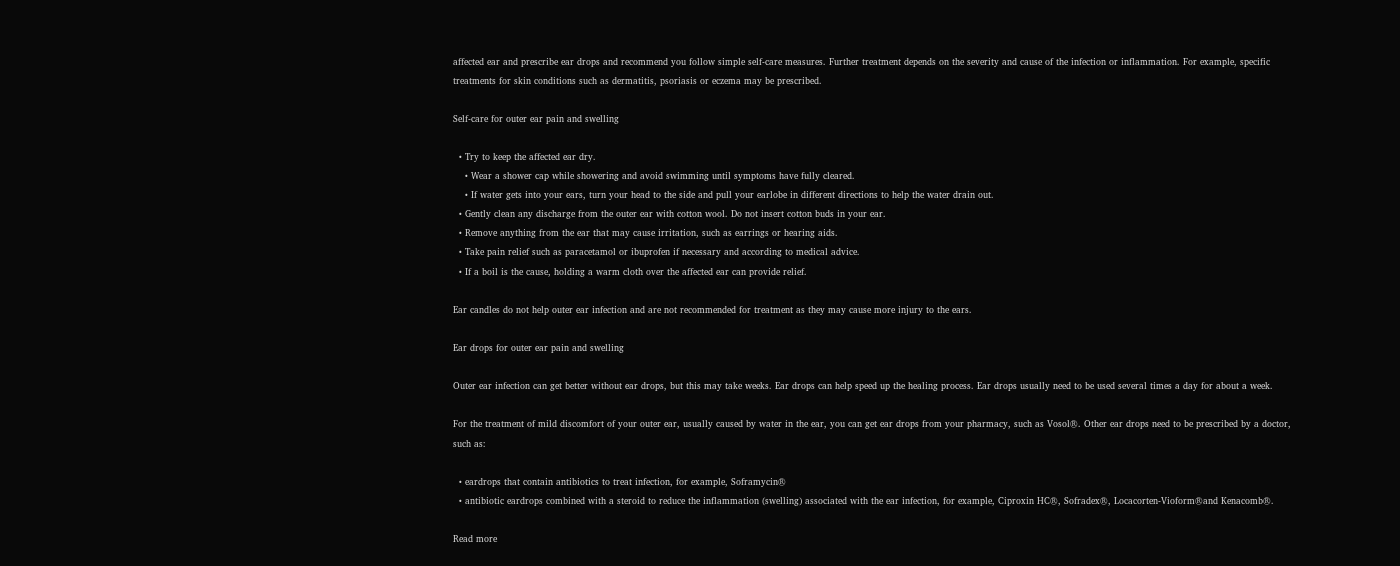affected ear and prescribe ear drops and recommend you follow simple self-care measures. Further treatment depends on the severity and cause of the infection or inflammation. For example, specific treatments for skin conditions such as dermatitis, psoriasis or eczema may be prescribed.

Self-care for outer ear pain and swelling

  • Try to keep the affected ear dry.
    • Wear a shower cap while showering and avoid swimming until symptoms have fully cleared.
    • If water gets into your ears, turn your head to the side and pull your earlobe in different directions to help the water drain out.
  • Gently clean any discharge from the outer ear with cotton wool. Do not insert cotton buds in your ear.
  • Remove anything from the ear that may cause irritation, such as earrings or hearing aids.
  • Take pain relief such as paracetamol or ibuprofen if necessary and according to medical advice.
  • If a boil is the cause, holding a warm cloth over the affected ear can provide relief.

Ear candles do not help outer ear infection and are not recommended for treatment as they may cause more injury to the ears.

Ear drops for outer ear pain and swelling

Outer ear infection can get better without ear drops, but this may take weeks. Ear drops can help speed up the healing process. Ear drops usually need to be used several times a day for about a week.

For the treatment of mild discomfort of your outer ear, usually caused by water in the ear, you can get ear drops from your pharmacy, such as Vosol®. Other ear drops need to be prescribed by a doctor, such as:

  • eardrops that contain antibiotics to treat infection, for example, Soframycin®
  • antibiotic eardrops combined with a steroid to reduce the inflammation (swelling) associated with the ear infection, for example, Ciproxin HC®, Sofradex®, Locacorten-Vioform®and Kenacomb®.

Read more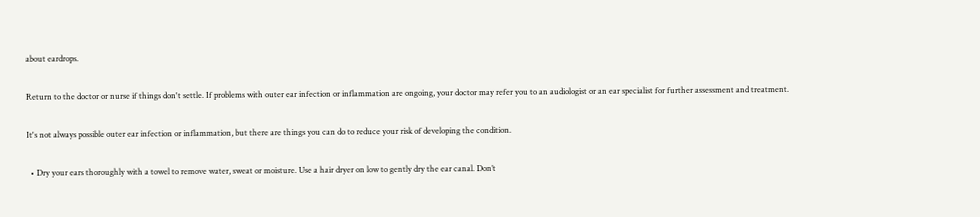about eardrops.

Return to the doctor or nurse if things don't settle. If problems with outer ear infection or inflammation are ongoing, your doctor may refer you to an audiologist or an ear specialist for further assessment and treatment.

It's not always possible outer ear infection or inflammation, but there are things you can do to reduce your risk of developing the condition.

  • Dry your ears thoroughly with a towel to remove water, sweat or moisture. Use a hair dryer on low to gently dry the ear canal. Don’t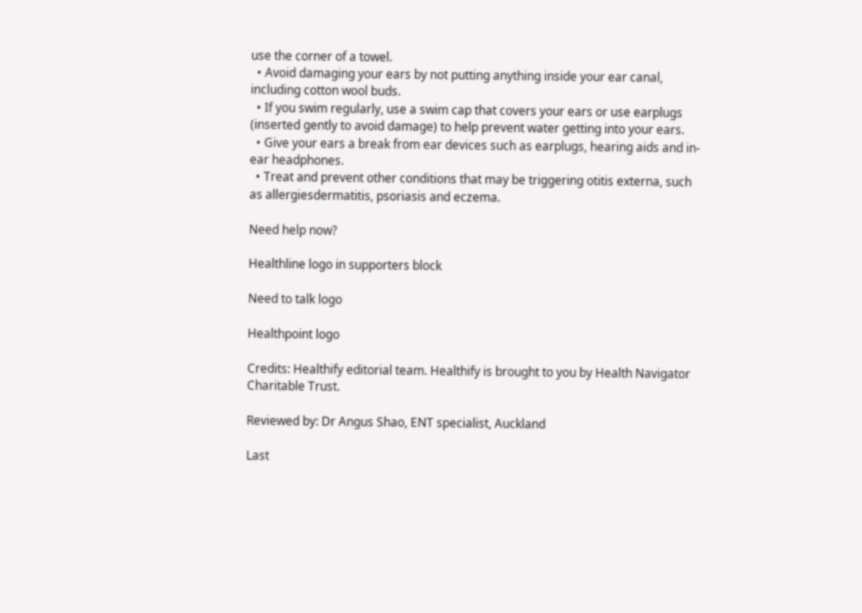use the corner of a towel.
  • Avoid damaging your ears by not putting anything inside your ear canal, including cotton wool buds.
  • If you swim regularly, use a swim cap that covers your ears or use earplugs (inserted gently to avoid damage) to help prevent water getting into your ears.
  • Give your ears a break from ear devices such as earplugs, hearing aids and in-ear headphones.
  • Treat and prevent other conditions that may be triggering otitis externa, such as allergiesdermatitis, psoriasis and eczema.

Need help now?

Healthline logo in supporters block

Need to talk logo

Healthpoint logo

Credits: Healthify editorial team. Healthify is brought to you by Health Navigator Charitable Trust.

Reviewed by: Dr Angus Shao, ENT specialist, Auckland

Last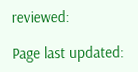reviewed:

Page last updated: